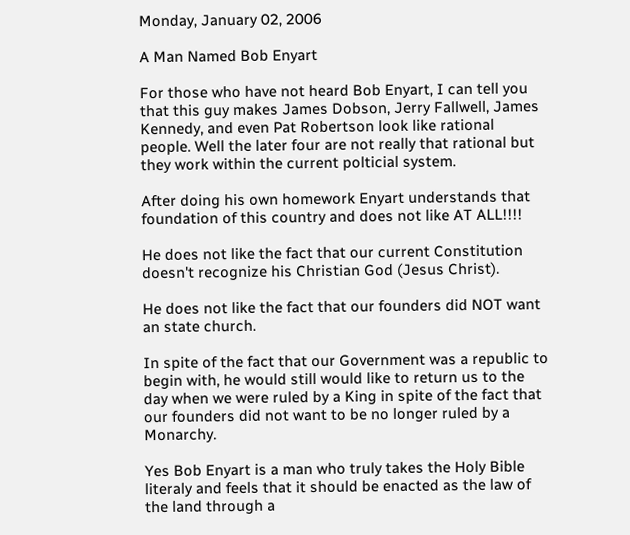Monday, January 02, 2006

A Man Named Bob Enyart

For those who have not heard Bob Enyart, I can tell you that this guy makes James Dobson, Jerry Fallwell, James Kennedy, and even Pat Robertson look like rational people. Well the later four are not really that rational but they work within the current polticial system.

After doing his own homework Enyart understands that foundation of this country and does not like AT ALL!!!!

He does not like the fact that our current Constitution doesn't recognize his Christian God (Jesus Christ).

He does not like the fact that our founders did NOT want an state church.

In spite of the fact that our Government was a republic to begin with, he would still would like to return us to the day when we were ruled by a King in spite of the fact that our founders did not want to be no longer ruled by a Monarchy.

Yes Bob Enyart is a man who truly takes the Holy Bible literaly and feels that it should be enacted as the law of the land through a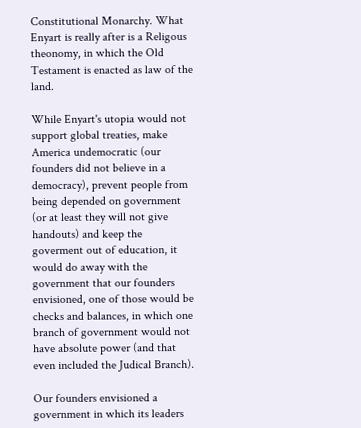Constitutional Monarchy. What Enyart is really after is a Religous theonomy, in which the Old Testament is enacted as law of the land.

While Enyart's utopia would not support global treaties, make America undemocratic (our founders did not believe in a democracy), prevent people from being depended on government (or at least they will not give handouts) and keep the goverment out of education, it would do away with the government that our founders envisioned, one of those would be checks and balances, in which one branch of government would not have absolute power (and that even included the Judical Branch).

Our founders envisioned a government in which its leaders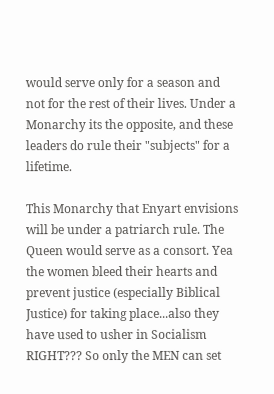would serve only for a season and not for the rest of their lives. Under a Monarchy its the opposite, and these leaders do rule their "subjects" for a lifetime.

This Monarchy that Enyart envisions will be under a patriarch rule. The Queen would serve as a consort. Yea the women bleed their hearts and prevent justice (especially Biblical Justice) for taking place...also they have used to usher in Socialism RIGHT??? So only the MEN can set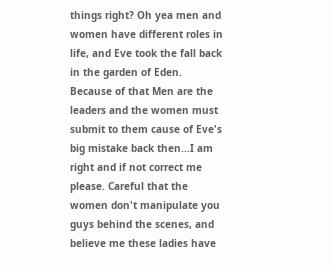things right? Oh yea men and women have different roles in life, and Eve took the fall back in the garden of Eden. Because of that Men are the leaders and the women must submit to them cause of Eve's big mistake back then...I am right and if not correct me please. Careful that the women don't manipulate you guys behind the scenes, and believe me these ladies have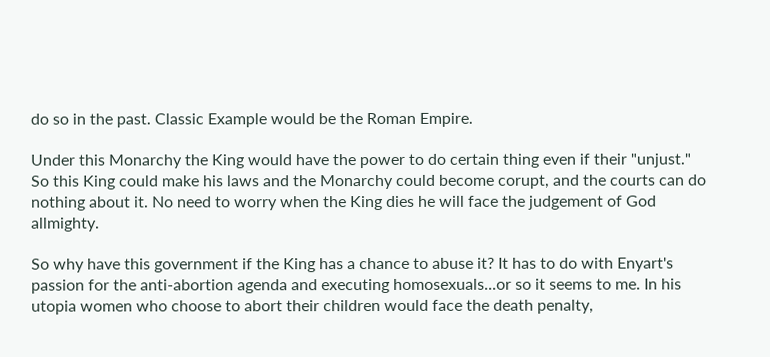do so in the past. Classic Example would be the Roman Empire.

Under this Monarchy the King would have the power to do certain thing even if their "unjust." So this King could make his laws and the Monarchy could become corupt, and the courts can do nothing about it. No need to worry when the King dies he will face the judgement of God allmighty.

So why have this government if the King has a chance to abuse it? It has to do with Enyart's passion for the anti-abortion agenda and executing homosexuals...or so it seems to me. In his utopia women who choose to abort their children would face the death penalty,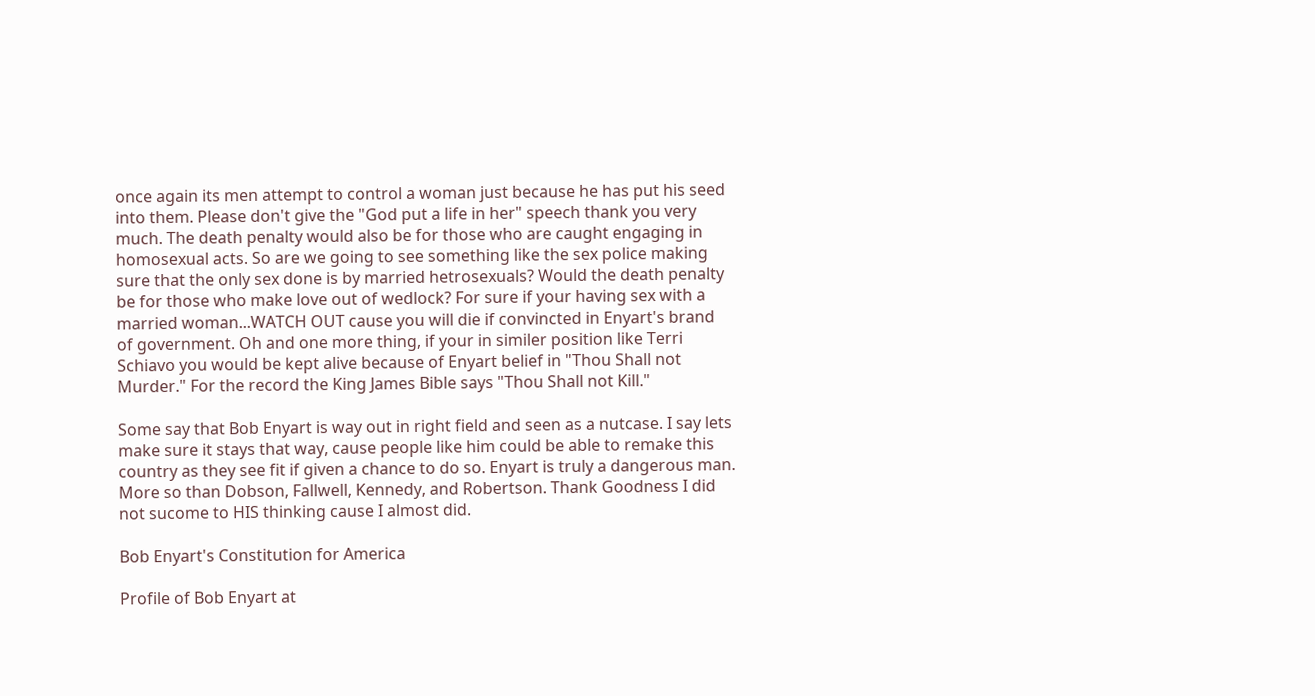once again its men attempt to control a woman just because he has put his seed into them. Please don't give the "God put a life in her" speech thank you very much. The death penalty would also be for those who are caught engaging in homosexual acts. So are we going to see something like the sex police making sure that the only sex done is by married hetrosexuals? Would the death penalty be for those who make love out of wedlock? For sure if your having sex with a married woman...WATCH OUT cause you will die if convincted in Enyart's brand of government. Oh and one more thing, if your in similer position like Terri Schiavo you would be kept alive because of Enyart belief in "Thou Shall not Murder." For the record the King James Bible says "Thou Shall not Kill."

Some say that Bob Enyart is way out in right field and seen as a nutcase. I say lets make sure it stays that way, cause people like him could be able to remake this country as they see fit if given a chance to do so. Enyart is truly a dangerous man. More so than Dobson, Fallwell, Kennedy, and Robertson. Thank Goodness I did not sucome to HIS thinking cause I almost did.

Bob Enyart's Constitution for America

Profile of Bob Enyart at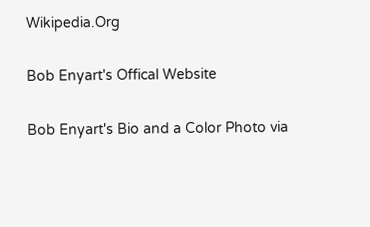Wikipedia.Org

Bob Enyart's Offical Website

Bob Enyart's Bio and a Color Photo via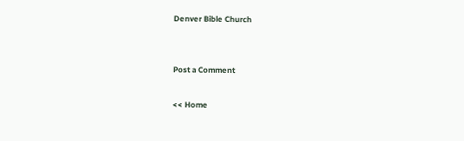Denver Bible Church


Post a Comment

<< Home